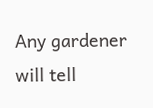Any gardener will tell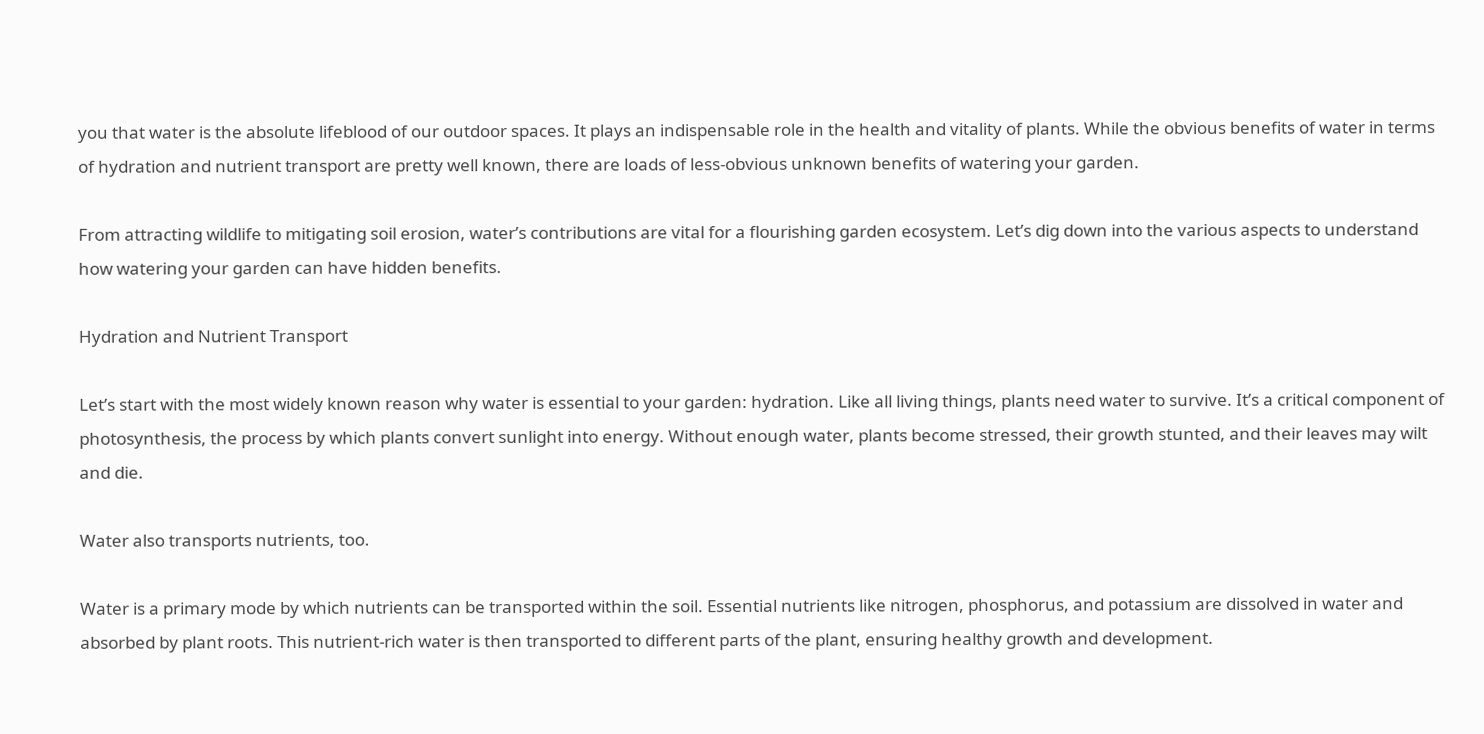you that water is the absolute lifeblood of our outdoor spaces. It plays an indispensable role in the health and vitality of plants. While the obvious benefits of water in terms of hydration and nutrient transport are pretty well known, there are loads of less-obvious unknown benefits of watering your garden.

From attracting wildlife to mitigating soil erosion, water’s contributions are vital for a flourishing garden ecosystem. Let’s dig down into the various aspects to understand how watering your garden can have hidden benefits.

Hydration and Nutrient Transport

Let’s start with the most widely known reason why water is essential to your garden: hydration. Like all living things, plants need water to survive. It’s a critical component of photosynthesis, the process by which plants convert sunlight into energy. Without enough water, plants become stressed, their growth stunted, and their leaves may wilt and die.

Water also transports nutrients, too.

Water is a primary mode by which nutrients can be transported within the soil. Essential nutrients like nitrogen, phosphorus, and potassium are dissolved in water and absorbed by plant roots. This nutrient-rich water is then transported to different parts of the plant, ensuring healthy growth and development.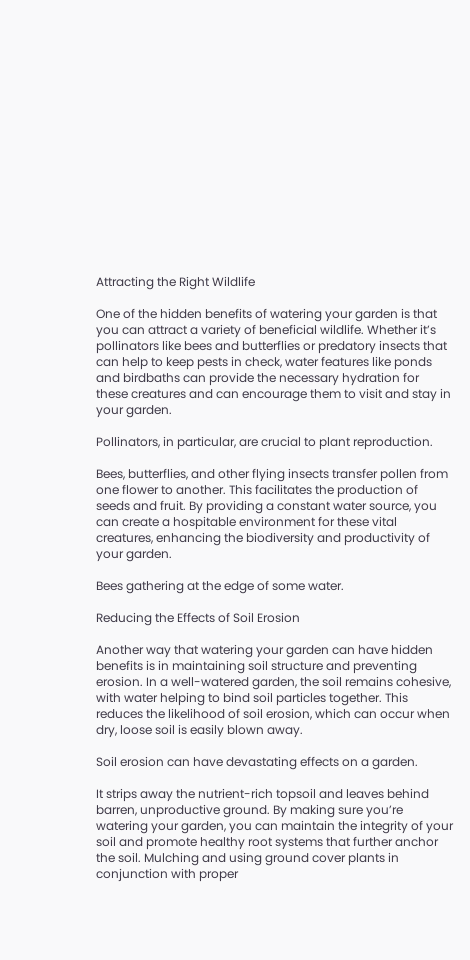Attracting the Right Wildlife

One of the hidden benefits of watering your garden is that you can attract a variety of beneficial wildlife. Whether it’s pollinators like bees and butterflies or predatory insects that can help to keep pests in check, water features like ponds and birdbaths can provide the necessary hydration for these creatures and can encourage them to visit and stay in your garden.

Pollinators, in particular, are crucial to plant reproduction.

Bees, butterflies, and other flying insects transfer pollen from one flower to another. This facilitates the production of seeds and fruit. By providing a constant water source, you can create a hospitable environment for these vital creatures, enhancing the biodiversity and productivity of your garden.

Bees gathering at the edge of some water.

Reducing the Effects of Soil Erosion

Another way that watering your garden can have hidden benefits is in maintaining soil structure and preventing erosion. In a well-watered garden, the soil remains cohesive, with water helping to bind soil particles together. This reduces the likelihood of soil erosion, which can occur when dry, loose soil is easily blown away.

Soil erosion can have devastating effects on a garden.

It strips away the nutrient-rich topsoil and leaves behind barren, unproductive ground. By making sure you’re watering your garden, you can maintain the integrity of your soil and promote healthy root systems that further anchor the soil. Mulching and using ground cover plants in conjunction with proper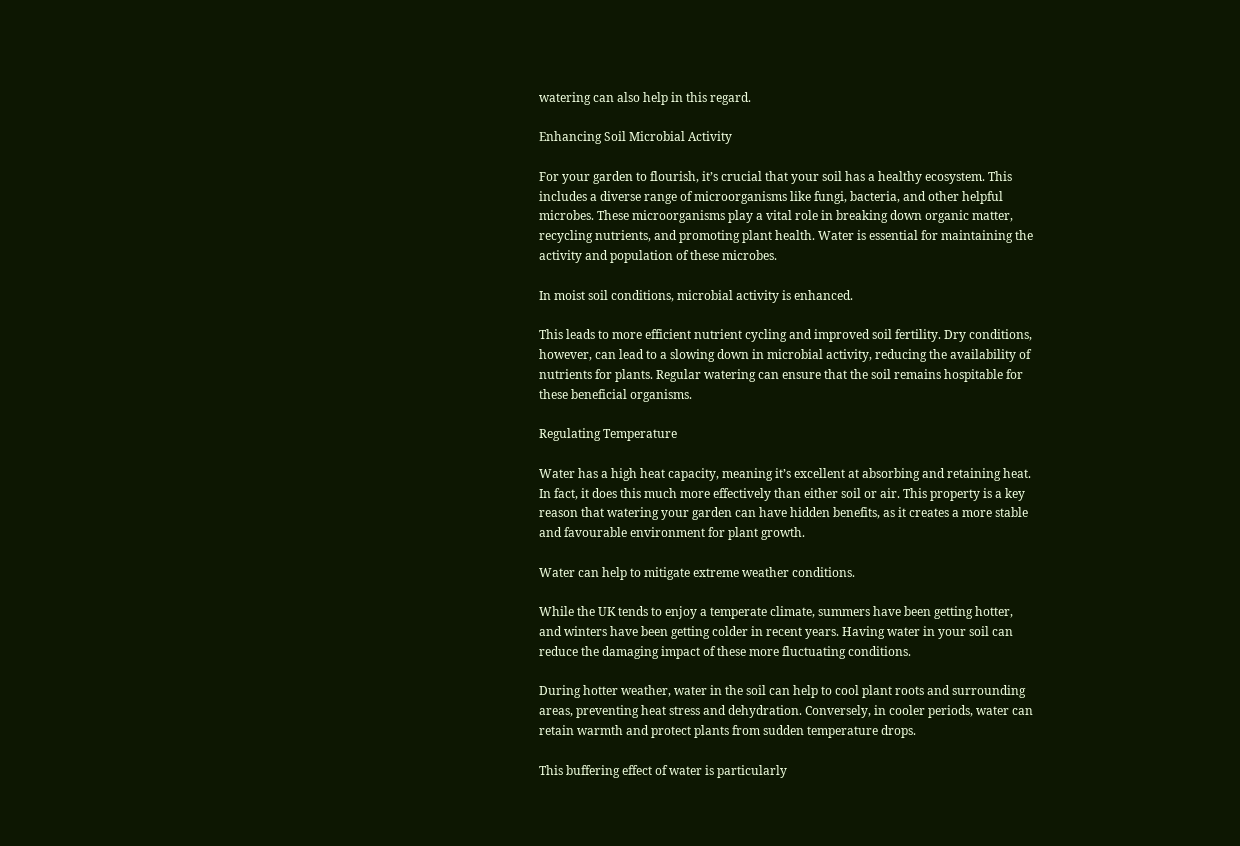watering can also help in this regard.

Enhancing Soil Microbial Activity

For your garden to flourish, it’s crucial that your soil has a healthy ecosystem. This includes a diverse range of microorganisms like fungi, bacteria, and other helpful microbes. These microorganisms play a vital role in breaking down organic matter, recycling nutrients, and promoting plant health. Water is essential for maintaining the activity and population of these microbes.

In moist soil conditions, microbial activity is enhanced.

This leads to more efficient nutrient cycling and improved soil fertility. Dry conditions, however, can lead to a slowing down in microbial activity, reducing the availability of nutrients for plants. Regular watering can ensure that the soil remains hospitable for these beneficial organisms.

Regulating Temperature

Water has a high heat capacity, meaning it’s excellent at absorbing and retaining heat. In fact, it does this much more effectively than either soil or air. This property is a key reason that watering your garden can have hidden benefits, as it creates a more stable and favourable environment for plant growth.

Water can help to mitigate extreme weather conditions.

While the UK tends to enjoy a temperate climate, summers have been getting hotter, and winters have been getting colder in recent years. Having water in your soil can reduce the damaging impact of these more fluctuating conditions.

During hotter weather, water in the soil can help to cool plant roots and surrounding areas, preventing heat stress and dehydration. Conversely, in cooler periods, water can retain warmth and protect plants from sudden temperature drops.

This buffering effect of water is particularly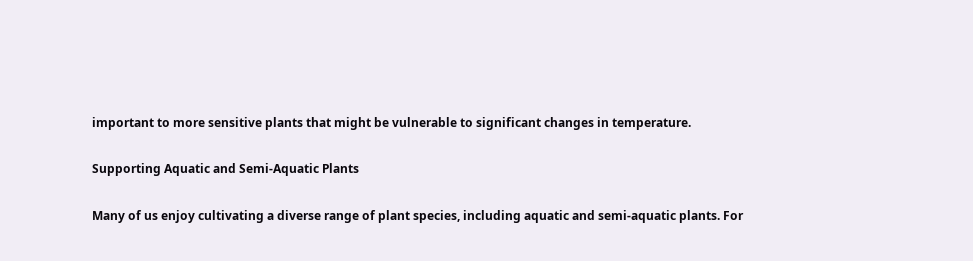important to more sensitive plants that might be vulnerable to significant changes in temperature.

Supporting Aquatic and Semi-Aquatic Plants

Many of us enjoy cultivating a diverse range of plant species, including aquatic and semi-aquatic plants. For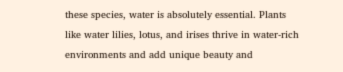these species, water is absolutely essential. Plants like water lilies, lotus, and irises thrive in water-rich environments and add unique beauty and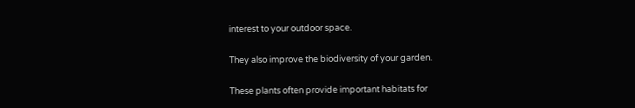interest to your outdoor space.

They also improve the biodiversity of your garden.

These plants often provide important habitats for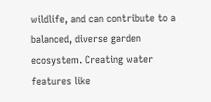wildlife, and can contribute to a balanced, diverse garden ecosystem. Creating water features like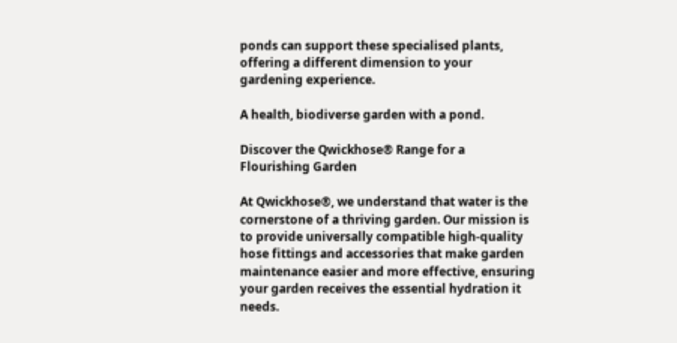ponds can support these specialised plants, offering a different dimension to your gardening experience.

A health, biodiverse garden with a pond.

Discover the Qwickhose® Range for a Flourishing Garden

At Qwickhose®, we understand that water is the cornerstone of a thriving garden. Our mission is to provide universally compatible high-quality hose fittings and accessories that make garden maintenance easier and more effective, ensuring your garden receives the essential hydration it needs.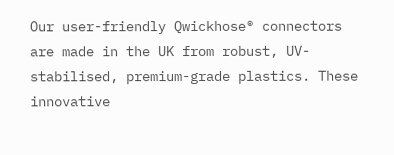Our user-friendly Qwickhose® connectors are made in the UK from robust, UV-stabilised, premium-grade plastics. These innovative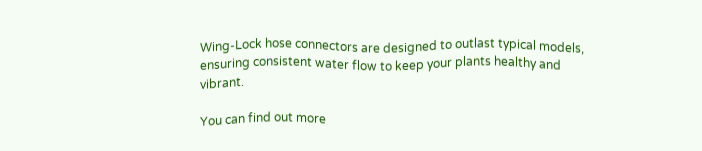Wing-Lock hose connectors are designed to outlast typical models, ensuring consistent water flow to keep your plants healthy and vibrant.

You can find out more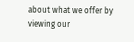about what we offer by viewing our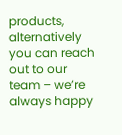products, alternatively you can reach out to our team – we’re always happy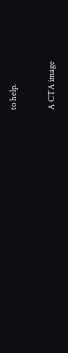to help.

A CTA image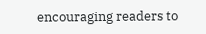encouraging readers to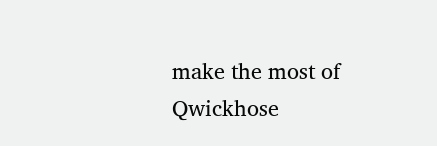make the most of Qwickhose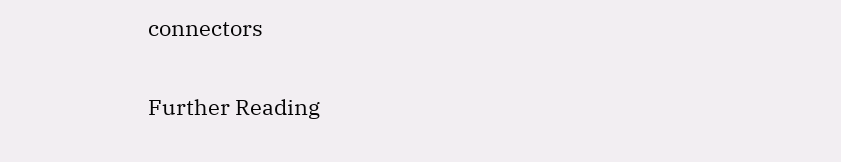connectors

Further Reading